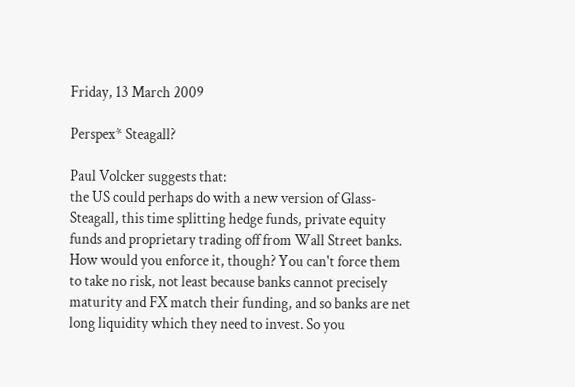Friday, 13 March 2009

Perspex* Steagall?

Paul Volcker suggests that:
the US could perhaps do with a new version of Glass-Steagall, this time splitting hedge funds, private equity funds and proprietary trading off from Wall Street banks.
How would you enforce it, though? You can't force them to take no risk, not least because banks cannot precisely maturity and FX match their funding, and so banks are net long liquidity which they need to invest. So you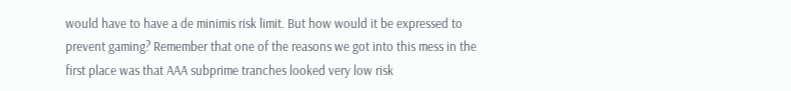would have to have a de minimis risk limit. But how would it be expressed to prevent gaming? Remember that one of the reasons we got into this mess in the first place was that AAA subprime tranches looked very low risk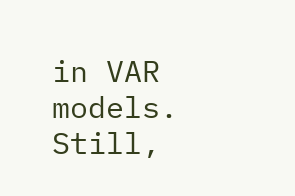in VAR models. Still,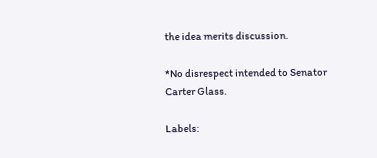the idea merits discussion.

*No disrespect intended to Senator Carter Glass.

Labels: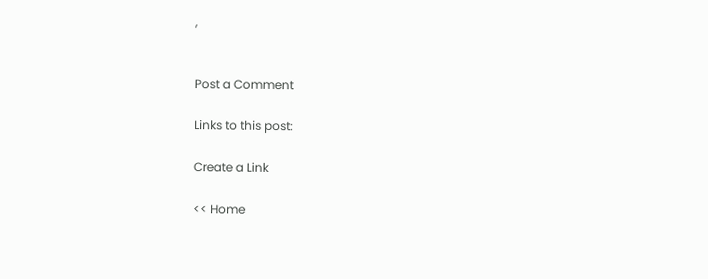,


Post a Comment

Links to this post:

Create a Link

<< Home